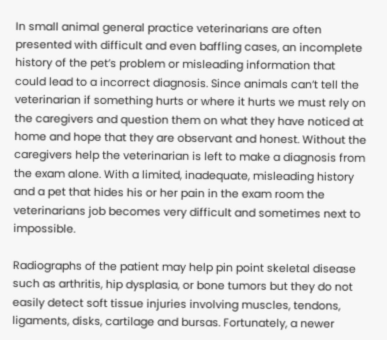In small animal general practice veterinarians are often presented with difficult and even baffling cases, an incomplete history of the pet’s problem or misleading information that could lead to a incorrect diagnosis. Since animals can’t tell the veterinarian if something hurts or where it hurts we must rely on the caregivers and question them on what they have noticed at home and hope that they are observant and honest. Without the caregivers help the veterinarian is left to make a diagnosis from the exam alone. With a limited, inadequate, misleading history and a pet that hides his or her pain in the exam room the veterinarians job becomes very difficult and sometimes next to impossible.

Radiographs of the patient may help pin point skeletal disease such as arthritis, hip dysplasia, or bone tumors but they do not easily detect soft tissue injuries involving muscles, tendons, ligaments, disks, cartilage and bursas. Fortunately, a newer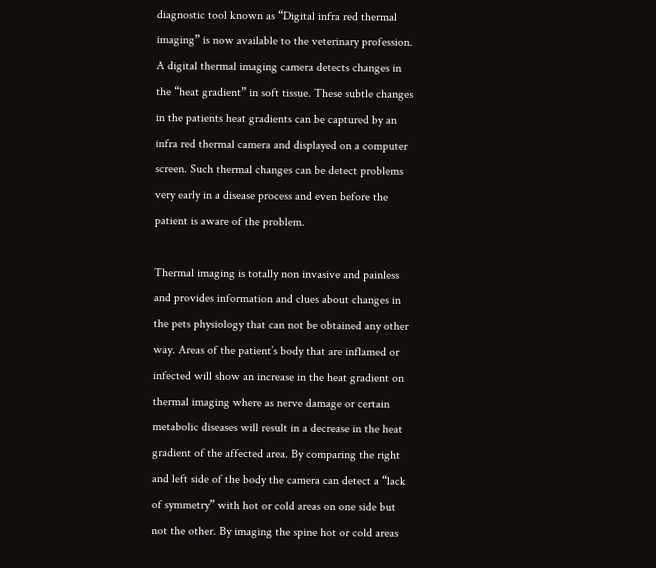diagnostic tool known as “Digital infra red thermal imaging” is now available to the veterinary profession. A digital thermal imaging camera detects changes in the “heat gradient” in soft tissue. These subtle changes in the patients heat gradients can be captured by an infra red thermal camera and displayed on a computer screen. Such thermal changes can be detect problems very early in a disease process and even before the patient is aware of the problem.

Thermal imaging is totally non invasive and painless and provides information and clues about changes in the pets physiology that can not be obtained any other way. Areas of the patient’s body that are inflamed or infected will show an increase in the heat gradient on thermal imaging where as nerve damage or certain metabolic diseases will result in a decrease in the heat gradient of the affected area. By comparing the right and left side of the body the camera can detect a “lack of symmetry” with hot or cold areas on one side but not the other. By imaging the spine hot or cold areas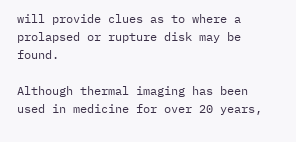will provide clues as to where a prolapsed or rupture disk may be found.

Although thermal imaging has been used in medicine for over 20 years,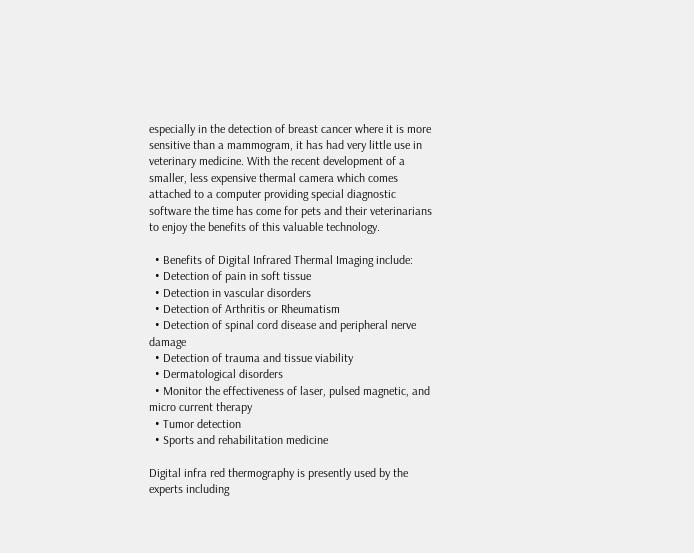especially in the detection of breast cancer where it is more sensitive than a mammogram, it has had very little use in veterinary medicine. With the recent development of a smaller, less expensive thermal camera which comes attached to a computer providing special diagnostic software the time has come for pets and their veterinarians to enjoy the benefits of this valuable technology.

  • Benefits of Digital Infrared Thermal Imaging include:
  • Detection of pain in soft tissue
  • Detection in vascular disorders
  • Detection of Arthritis or Rheumatism
  • Detection of spinal cord disease and peripheral nerve damage
  • Detection of trauma and tissue viability
  • Dermatological disorders
  • Monitor the effectiveness of laser, pulsed magnetic, and micro current therapy
  • Tumor detection
  • Sports and rehabilitation medicine

Digital infra red thermography is presently used by the experts including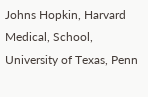Johns Hopkin, Harvard Medical, School, University of Texas, Penn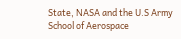State, NASA and the U.S Army School of Aerospace